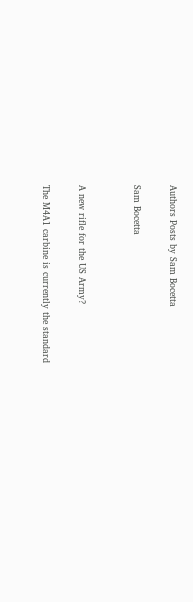Authors Posts by Sam Bocetta

Sam Bocetta


A new rifle for the US Army?

The M4A1 carbine is currently the standard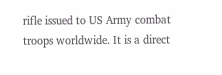rifle issued to US Army combat troops worldwide. It is a direct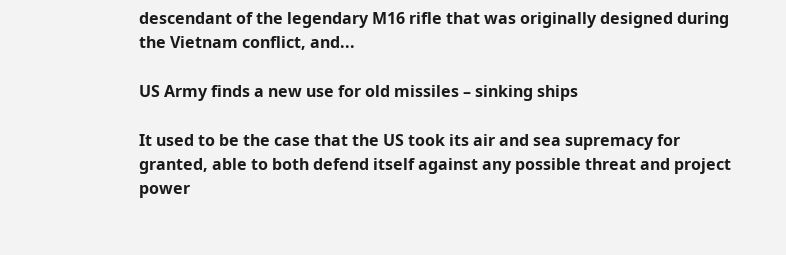descendant of the legendary M16 rifle that was originally designed during the Vietnam conflict, and...

US Army finds a new use for old missiles – sinking ships

It used to be the case that the US took its air and sea supremacy for granted, able to both defend itself against any possible threat and project power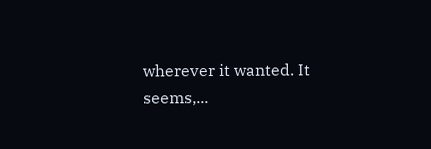wherever it wanted. It seems,...